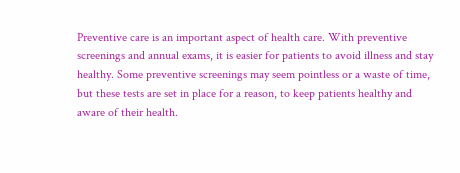Preventive care is an important aspect of health care. With preventive screenings and annual exams, it is easier for patients to avoid illness and stay healthy. Some preventive screenings may seem pointless or a waste of time, but these tests are set in place for a reason, to keep patients healthy and aware of their health.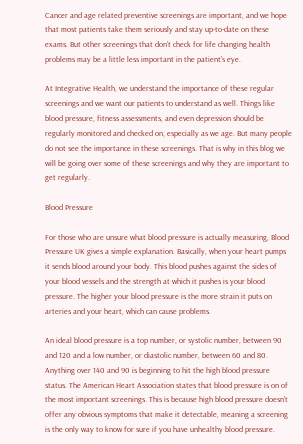Cancer and age related preventive screenings are important, and we hope that most patients take them seriously and stay up-to-date on these exams. But other screenings that don’t check for life changing health problems may be a little less important in the patient’s eye.

At Integrative Health, we understand the importance of these regular screenings and we want our patients to understand as well. Things like blood pressure, fitness assessments, and even depression should be regularly monitored and checked on, especially as we age. But many people do not see the importance in these screenings. That is why in this blog we will be going over some of these screenings and why they are important to get regularly.

Blood Pressure

For those who are unsure what blood pressure is actually measuring, Blood Pressure UK gives a simple explanation. Basically, when your heart pumps it sends blood around your body. This blood pushes against the sides of your blood vessels and the strength at which it pushes is your blood pressure. The higher your blood pressure is the more strain it puts on arteries and your heart, which can cause problems.

An ideal blood pressure is a top number, or systolic number, between 90 and 120 and a low number, or diastolic number, between 60 and 80. Anything over 140 and 90 is beginning to hit the high blood pressure status. The American Heart Association states that blood pressure is on of the most important screenings. This is because high blood pressure doesn’t offer any obvious symptoms that make it detectable, meaning a screening is the only way to know for sure if you have unhealthy blood pressure.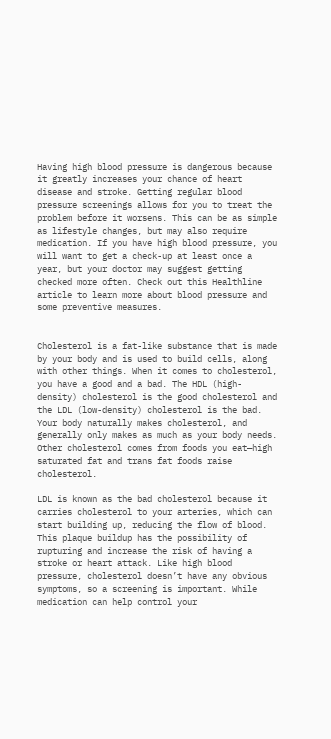Having high blood pressure is dangerous because it greatly increases your chance of heart disease and stroke. Getting regular blood pressure screenings allows for you to treat the problem before it worsens. This can be as simple as lifestyle changes, but may also require medication. If you have high blood pressure, you will want to get a check-up at least once a year, but your doctor may suggest getting checked more often. Check out this Healthline article to learn more about blood pressure and some preventive measures.


Cholesterol is a fat-like substance that is made by your body and is used to build cells, along with other things. When it comes to cholesterol, you have a good and a bad. The HDL (high-density) cholesterol is the good cholesterol and the LDL (low-density) cholesterol is the bad. Your body naturally makes cholesterol, and generally only makes as much as your body needs. Other cholesterol comes from foods you eat—high saturated fat and trans fat foods raise cholesterol.

LDL is known as the bad cholesterol because it carries cholesterol to your arteries, which can start building up, reducing the flow of blood. This plaque buildup has the possibility of rupturing and increase the risk of having a stroke or heart attack. Like high blood pressure, cholesterol doesn’t have any obvious symptoms, so a screening is important. While medication can help control your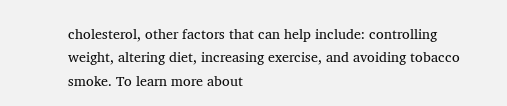cholesterol, other factors that can help include: controlling weight, altering diet, increasing exercise, and avoiding tobacco smoke. To learn more about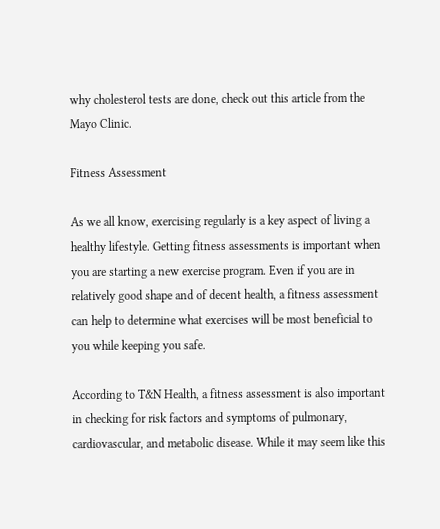why cholesterol tests are done, check out this article from the Mayo Clinic.

Fitness Assessment

As we all know, exercising regularly is a key aspect of living a healthy lifestyle. Getting fitness assessments is important when you are starting a new exercise program. Even if you are in relatively good shape and of decent health, a fitness assessment can help to determine what exercises will be most beneficial to you while keeping you safe.

According to T&N Health, a fitness assessment is also important in checking for risk factors and symptoms of pulmonary, cardiovascular, and metabolic disease. While it may seem like this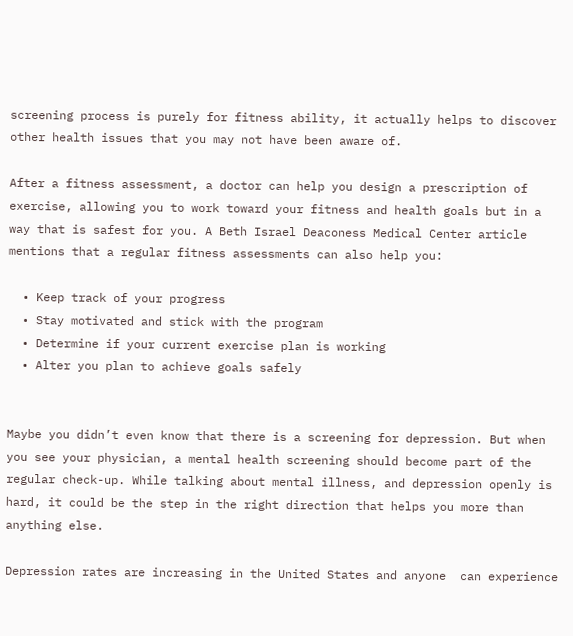screening process is purely for fitness ability, it actually helps to discover other health issues that you may not have been aware of.

After a fitness assessment, a doctor can help you design a prescription of exercise, allowing you to work toward your fitness and health goals but in a way that is safest for you. A Beth Israel Deaconess Medical Center article mentions that a regular fitness assessments can also help you:

  • Keep track of your progress
  • Stay motivated and stick with the program
  • Determine if your current exercise plan is working
  • Alter you plan to achieve goals safely


Maybe you didn’t even know that there is a screening for depression. But when you see your physician, a mental health screening should become part of the regular check-up. While talking about mental illness, and depression openly is hard, it could be the step in the right direction that helps you more than anything else.

Depression rates are increasing in the United States and anyone  can experience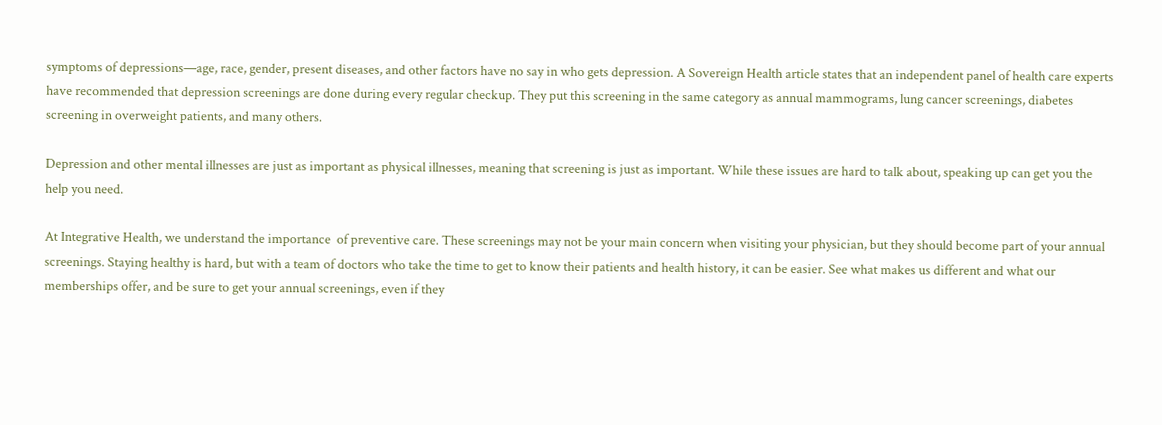symptoms of depressions—age, race, gender, present diseases, and other factors have no say in who gets depression. A Sovereign Health article states that an independent panel of health care experts have recommended that depression screenings are done during every regular checkup. They put this screening in the same category as annual mammograms, lung cancer screenings, diabetes screening in overweight patients, and many others.

Depression and other mental illnesses are just as important as physical illnesses, meaning that screening is just as important. While these issues are hard to talk about, speaking up can get you the help you need.

At Integrative Health, we understand the importance  of preventive care. These screenings may not be your main concern when visiting your physician, but they should become part of your annual screenings. Staying healthy is hard, but with a team of doctors who take the time to get to know their patients and health history, it can be easier. See what makes us different and what our memberships offer, and be sure to get your annual screenings, even if they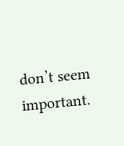don’t seem important.